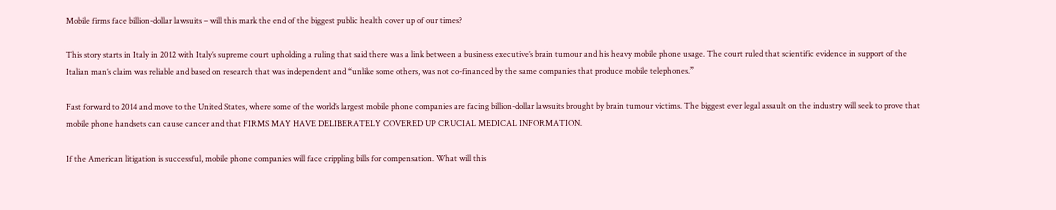Mobile firms face billion-dollar lawsuits – will this mark the end of the biggest public health cover up of our times?

This story starts in Italy in 2012 with Italy’s supreme court upholding a ruling that said there was a link between a business executive’s brain tumour and his heavy mobile phone usage. The court ruled that scientific evidence in support of the Italian man’s claim was reliable and based on research that was independent and “unlike some others, was not co-financed by the same companies that produce mobile telephones.”

Fast forward to 2014 and move to the United States, where some of the world’s largest mobile phone companies are facing billion-dollar lawsuits brought by brain tumour victims. The biggest ever legal assault on the industry will seek to prove that mobile phone handsets can cause cancer and that FIRMS MAY HAVE DELIBERATELY COVERED UP CRUCIAL MEDICAL INFORMATION.

If the American litigation is successful, mobile phone companies will face crippling bills for compensation. What will this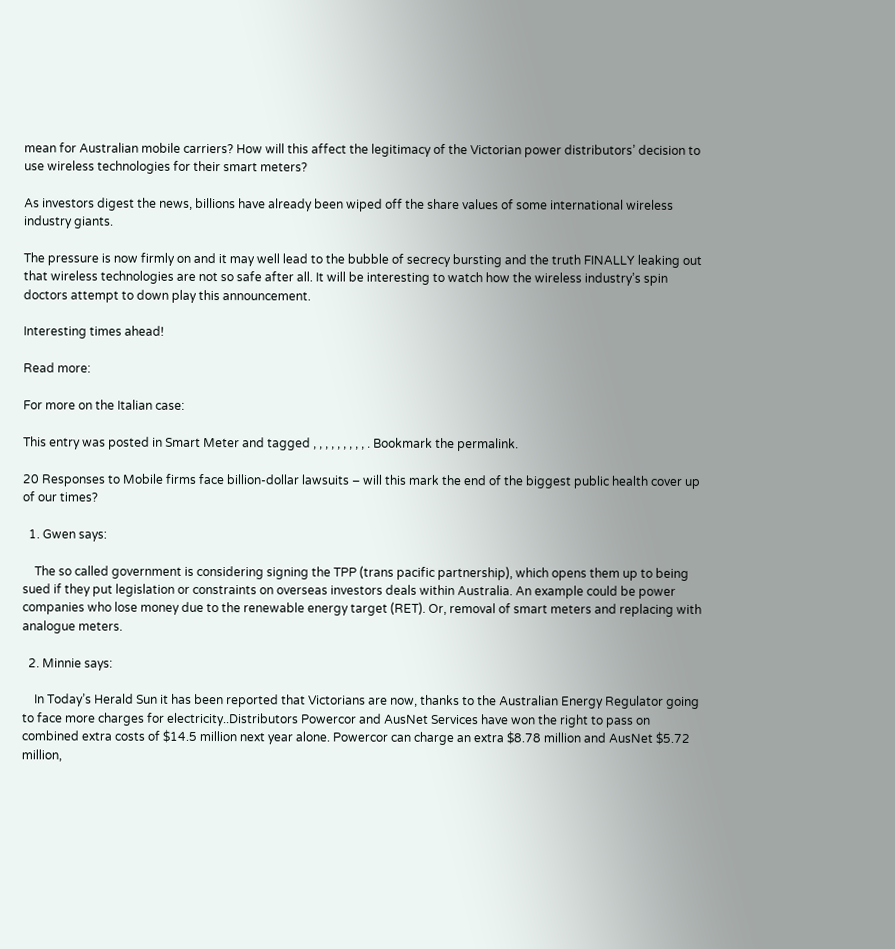mean for Australian mobile carriers? How will this affect the legitimacy of the Victorian power distributors’ decision to use wireless technologies for their smart meters?

As investors digest the news, billions have already been wiped off the share values of some international wireless industry giants.

The pressure is now firmly on and it may well lead to the bubble of secrecy bursting and the truth FINALLY leaking out that wireless technologies are not so safe after all. It will be interesting to watch how the wireless industry’s spin doctors attempt to down play this announcement.

Interesting times ahead!

Read more:

For more on the Italian case:

This entry was posted in Smart Meter and tagged , , , , , , , , , . Bookmark the permalink.

20 Responses to Mobile firms face billion-dollar lawsuits – will this mark the end of the biggest public health cover up of our times?

  1. Gwen says:

    The so called government is considering signing the TPP (trans pacific partnership), which opens them up to being sued if they put legislation or constraints on overseas investors deals within Australia. An example could be power companies who lose money due to the renewable energy target (RET). Or, removal of smart meters and replacing with analogue meters.

  2. Minnie says:

    In Today’s Herald Sun it has been reported that Victorians are now, thanks to the Australian Energy Regulator going to face more charges for electricity..Distributors Powercor and AusNet Services have won the right to pass on combined extra costs of $14.5 million next year alone. Powercor can charge an extra $8.78 million and AusNet $5.72 million,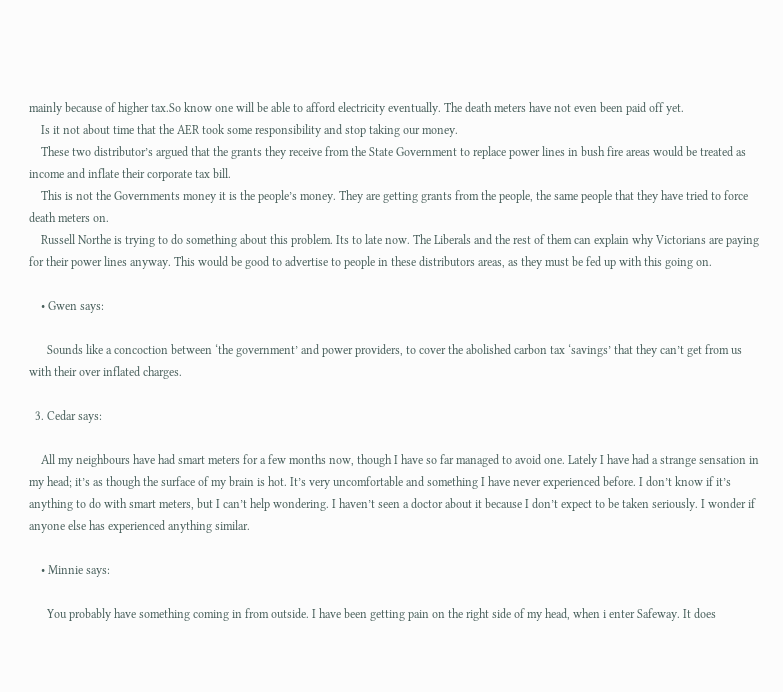mainly because of higher tax.So know one will be able to afford electricity eventually. The death meters have not even been paid off yet.
    Is it not about time that the AER took some responsibility and stop taking our money.
    These two distributor’s argued that the grants they receive from the State Government to replace power lines in bush fire areas would be treated as income and inflate their corporate tax bill.
    This is not the Governments money it is the people’s money. They are getting grants from the people, the same people that they have tried to force death meters on.
    Russell Northe is trying to do something about this problem. Its to late now. The Liberals and the rest of them can explain why Victorians are paying for their power lines anyway. This would be good to advertise to people in these distributors areas, as they must be fed up with this going on.

    • Gwen says:

      Sounds like a concoction between ‘the government’ and power providers, to cover the abolished carbon tax ‘savings’ that they can’t get from us with their over inflated charges.

  3. Cedar says:

    All my neighbours have had smart meters for a few months now, though I have so far managed to avoid one. Lately I have had a strange sensation in my head; it’s as though the surface of my brain is hot. It’s very uncomfortable and something I have never experienced before. I don’t know if it’s anything to do with smart meters, but I can’t help wondering. I haven’t seen a doctor about it because I don’t expect to be taken seriously. I wonder if anyone else has experienced anything similar.

    • Minnie says:

      You probably have something coming in from outside. I have been getting pain on the right side of my head, when i enter Safeway. It does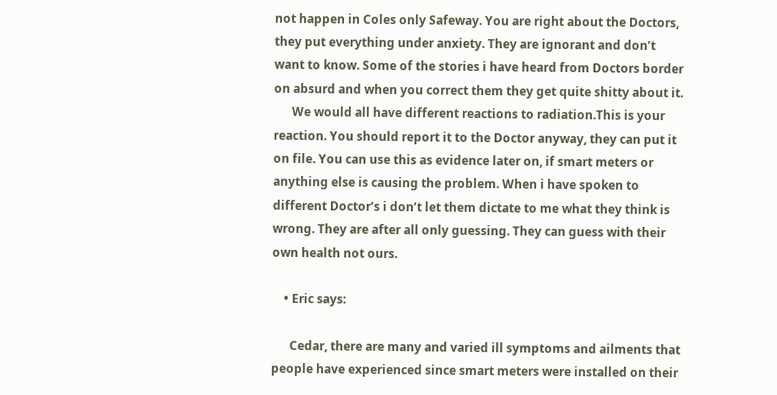not happen in Coles only Safeway. You are right about the Doctors, they put everything under anxiety. They are ignorant and don’t want to know. Some of the stories i have heard from Doctors border on absurd and when you correct them they get quite shitty about it.
      We would all have different reactions to radiation.This is your reaction. You should report it to the Doctor anyway, they can put it on file. You can use this as evidence later on, if smart meters or anything else is causing the problem. When i have spoken to different Doctor’s i don’t let them dictate to me what they think is wrong. They are after all only guessing. They can guess with their own health not ours.

    • Eric says:

      Cedar, there are many and varied ill symptoms and ailments that people have experienced since smart meters were installed on their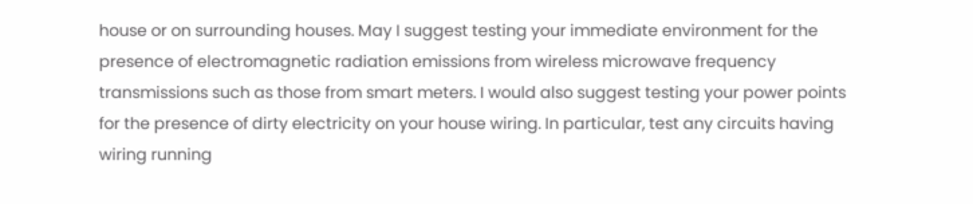house or on surrounding houses. May I suggest testing your immediate environment for the presence of electromagnetic radiation emissions from wireless microwave frequency transmissions such as those from smart meters. I would also suggest testing your power points for the presence of dirty electricity on your house wiring. In particular, test any circuits having wiring running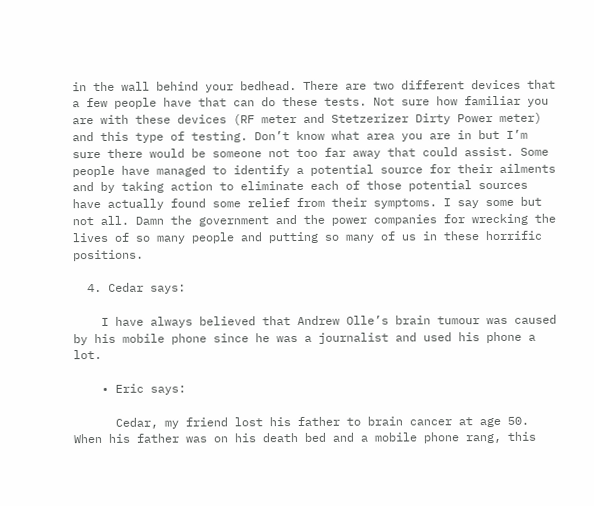in the wall behind your bedhead. There are two different devices that a few people have that can do these tests. Not sure how familiar you are with these devices (RF meter and Stetzerizer Dirty Power meter) and this type of testing. Don’t know what area you are in but I’m sure there would be someone not too far away that could assist. Some people have managed to identify a potential source for their ailments and by taking action to eliminate each of those potential sources have actually found some relief from their symptoms. I say some but not all. Damn the government and the power companies for wrecking the lives of so many people and putting so many of us in these horrific positions.

  4. Cedar says:

    I have always believed that Andrew Olle’s brain tumour was caused by his mobile phone since he was a journalist and used his phone a lot.

    • Eric says:

      Cedar, my friend lost his father to brain cancer at age 50. When his father was on his death bed and a mobile phone rang, this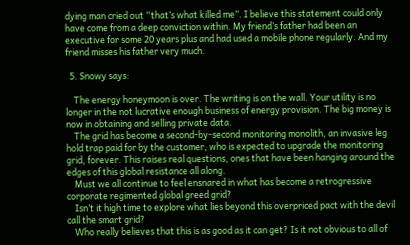dying man cried out “that’s what killed me”. I believe this statement could only have come from a deep conviction within. My friend’s father had been an executive for some 20 years plus and had used a mobile phone regularly. And my friend misses his father very much.

  5. Snowy says:

    The energy honeymoon is over. The writing is on the wall. Your utility is no longer in the not lucrative enough business of energy provision. The big money is now in obtaining and selling private data.
    The grid has become a second-by-second monitoring monolith, an invasive leg hold trap paid for by the customer, who is expected to upgrade the monitoring grid, forever. This raises real questions, ones that have been hanging around the edges of this global resistance all along.
    Must we all continue to feel ensnared in what has become a retrogressive corporate regimented global greed grid?
    Isn’t it high time to explore what lies beyond this overpriced pact with the devil call the smart grid?
    Who really believes that this is as good as it can get? Is it not obvious to all of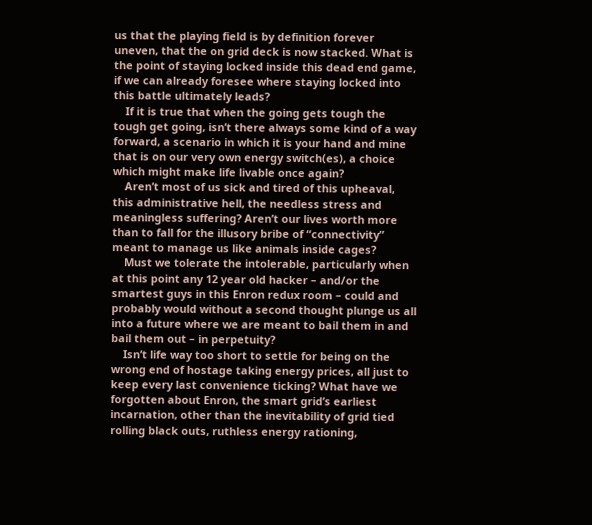us that the playing field is by definition forever uneven, that the on grid deck is now stacked. What is the point of staying locked inside this dead end game, if we can already foresee where staying locked into this battle ultimately leads?
    If it is true that when the going gets tough the tough get going, isn’t there always some kind of a way forward, a scenario in which it is your hand and mine that is on our very own energy switch(es), a choice which might make life livable once again?
    Aren’t most of us sick and tired of this upheaval, this administrative hell, the needless stress and meaningless suffering? Aren’t our lives worth more than to fall for the illusory bribe of “connectivity” meant to manage us like animals inside cages?
    Must we tolerate the intolerable, particularly when at this point any 12 year old hacker – and/or the smartest guys in this Enron redux room – could and probably would without a second thought plunge us all into a future where we are meant to bail them in and bail them out – in perpetuity?
    Isn’t life way too short to settle for being on the wrong end of hostage taking energy prices, all just to keep every last convenience ticking? What have we forgotten about Enron, the smart grid’s earliest incarnation, other than the inevitability of grid tied rolling black outs, ruthless energy rationing,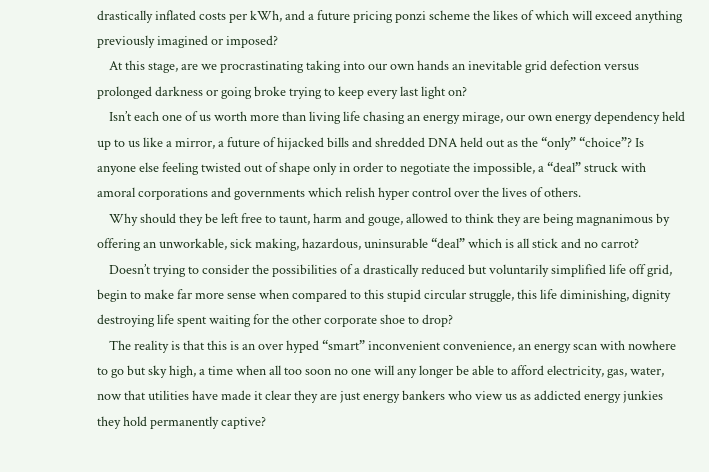drastically inflated costs per kWh, and a future pricing ponzi scheme the likes of which will exceed anything previously imagined or imposed?
    At this stage, are we procrastinating taking into our own hands an inevitable grid defection versus prolonged darkness or going broke trying to keep every last light on?
    Isn’t each one of us worth more than living life chasing an energy mirage, our own energy dependency held up to us like a mirror, a future of hijacked bills and shredded DNA held out as the “only” “choice”? Is anyone else feeling twisted out of shape only in order to negotiate the impossible, a “deal” struck with amoral corporations and governments which relish hyper control over the lives of others.
    Why should they be left free to taunt, harm and gouge, allowed to think they are being magnanimous by offering an unworkable, sick making, hazardous, uninsurable “deal” which is all stick and no carrot?
    Doesn’t trying to consider the possibilities of a drastically reduced but voluntarily simplified life off grid, begin to make far more sense when compared to this stupid circular struggle, this life diminishing, dignity destroying life spent waiting for the other corporate shoe to drop?
    The reality is that this is an over hyped “smart” inconvenient convenience, an energy scan with nowhere to go but sky high, a time when all too soon no one will any longer be able to afford electricity, gas, water, now that utilities have made it clear they are just energy bankers who view us as addicted energy junkies they hold permanently captive?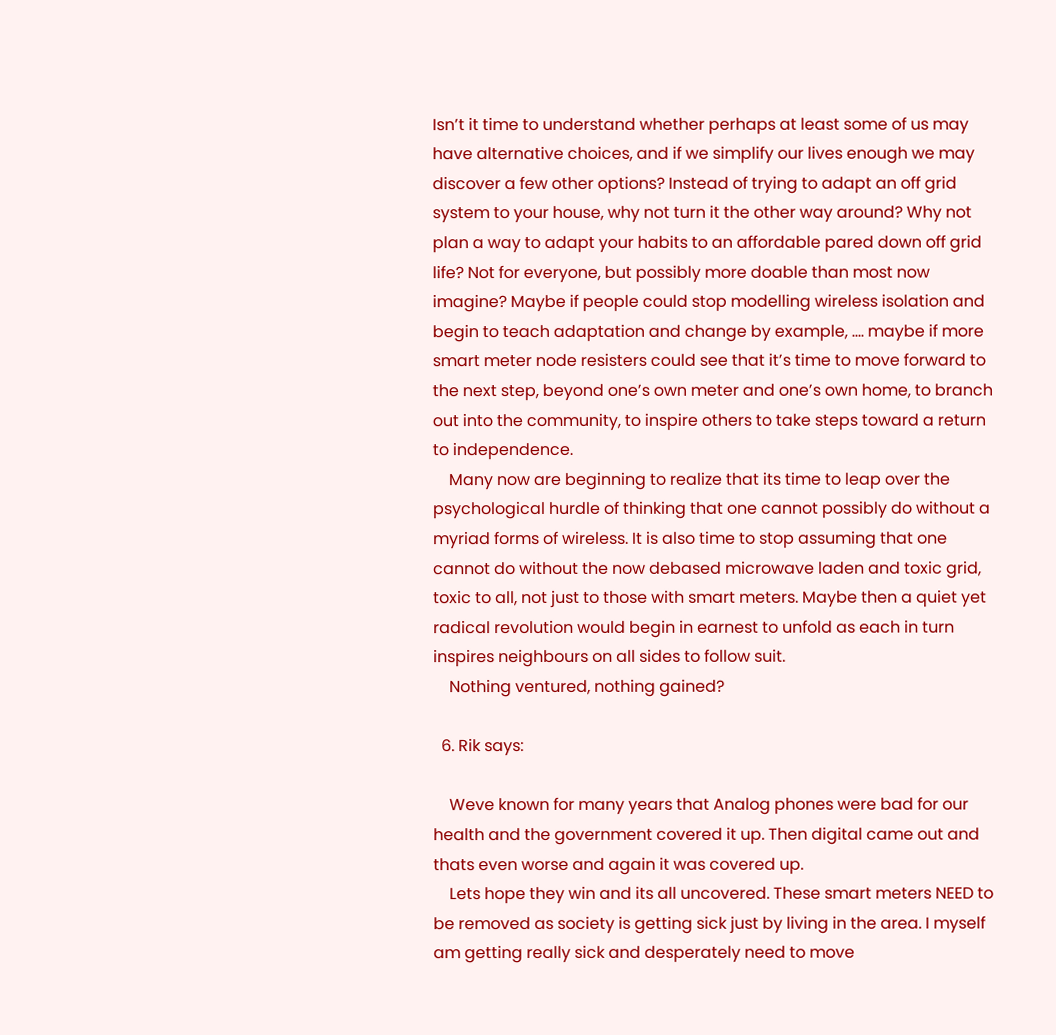Isn’t it time to understand whether perhaps at least some of us may have alternative choices, and if we simplify our lives enough we may discover a few other options? Instead of trying to adapt an off grid system to your house, why not turn it the other way around? Why not plan a way to adapt your habits to an affordable pared down off grid life? Not for everyone, but possibly more doable than most now imagine? Maybe if people could stop modelling wireless isolation and begin to teach adaptation and change by example, …. maybe if more smart meter node resisters could see that it’s time to move forward to the next step, beyond one’s own meter and one’s own home, to branch out into the community, to inspire others to take steps toward a return to independence.
    Many now are beginning to realize that its time to leap over the psychological hurdle of thinking that one cannot possibly do without a myriad forms of wireless. It is also time to stop assuming that one cannot do without the now debased microwave laden and toxic grid, toxic to all, not just to those with smart meters. Maybe then a quiet yet radical revolution would begin in earnest to unfold as each in turn inspires neighbours on all sides to follow suit.
    Nothing ventured, nothing gained?

  6. Rik says:

    Weve known for many years that Analog phones were bad for our health and the government covered it up. Then digital came out and thats even worse and again it was covered up.
    Lets hope they win and its all uncovered. These smart meters NEED to be removed as society is getting sick just by living in the area. I myself am getting really sick and desperately need to move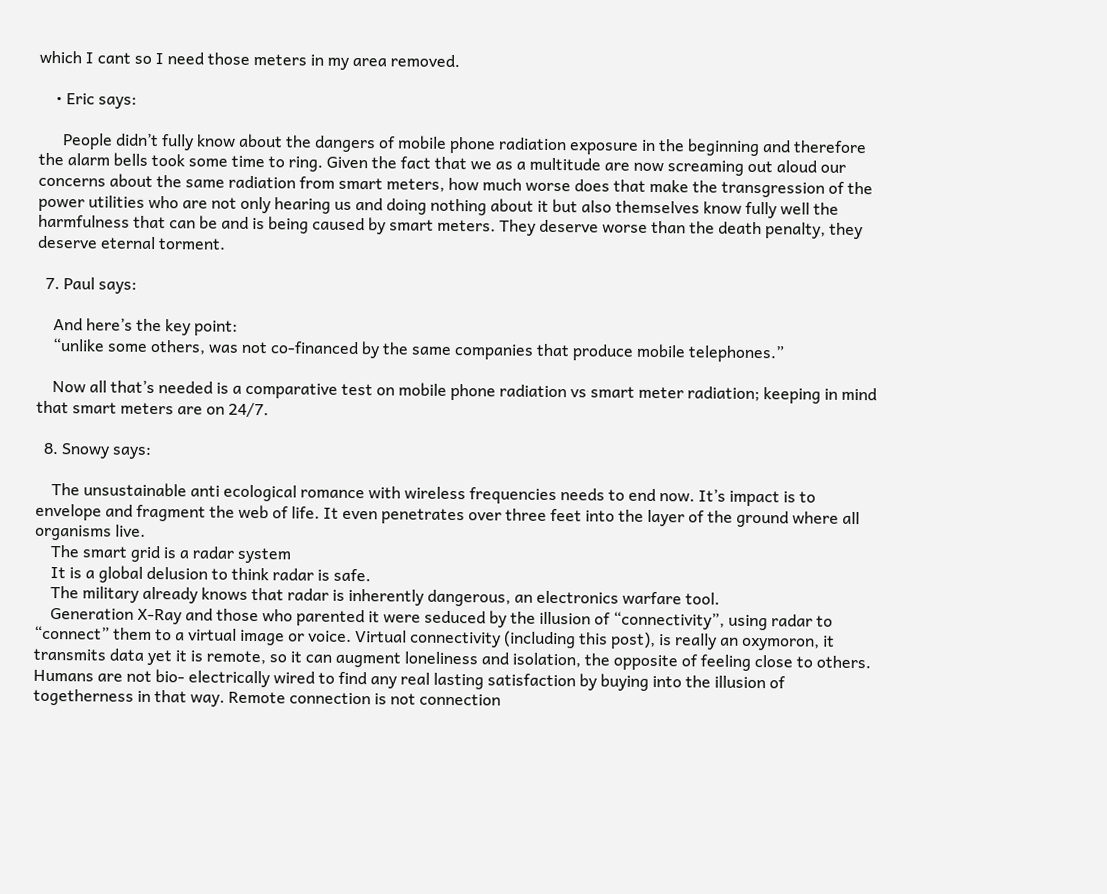which I cant so I need those meters in my area removed.

    • Eric says:

      People didn’t fully know about the dangers of mobile phone radiation exposure in the beginning and therefore the alarm bells took some time to ring. Given the fact that we as a multitude are now screaming out aloud our concerns about the same radiation from smart meters, how much worse does that make the transgression of the power utilities who are not only hearing us and doing nothing about it but also themselves know fully well the harmfulness that can be and is being caused by smart meters. They deserve worse than the death penalty, they deserve eternal torment.

  7. Paul says:

    And here’s the key point:
    “unlike some others, was not co-financed by the same companies that produce mobile telephones.”

    Now all that’s needed is a comparative test on mobile phone radiation vs smart meter radiation; keeping in mind that smart meters are on 24/7.

  8. Snowy says:

    The unsustainable anti ecological romance with wireless frequencies needs to end now. It’s impact is to envelope and fragment the web of life. It even penetrates over three feet into the layer of the ground where all organisms live.
    The smart grid is a radar system
    It is a global delusion to think radar is safe.
    The military already knows that radar is inherently dangerous, an electronics warfare tool.
    Generation X-Ray and those who parented it were seduced by the illusion of “connectivity”, using radar to “connect” them to a virtual image or voice. Virtual connectivity (including this post), is really an oxymoron, it transmits data yet it is remote, so it can augment loneliness and isolation, the opposite of feeling close to others. Humans are not bio- electrically wired to find any real lasting satisfaction by buying into the illusion of togetherness in that way. Remote connection is not connection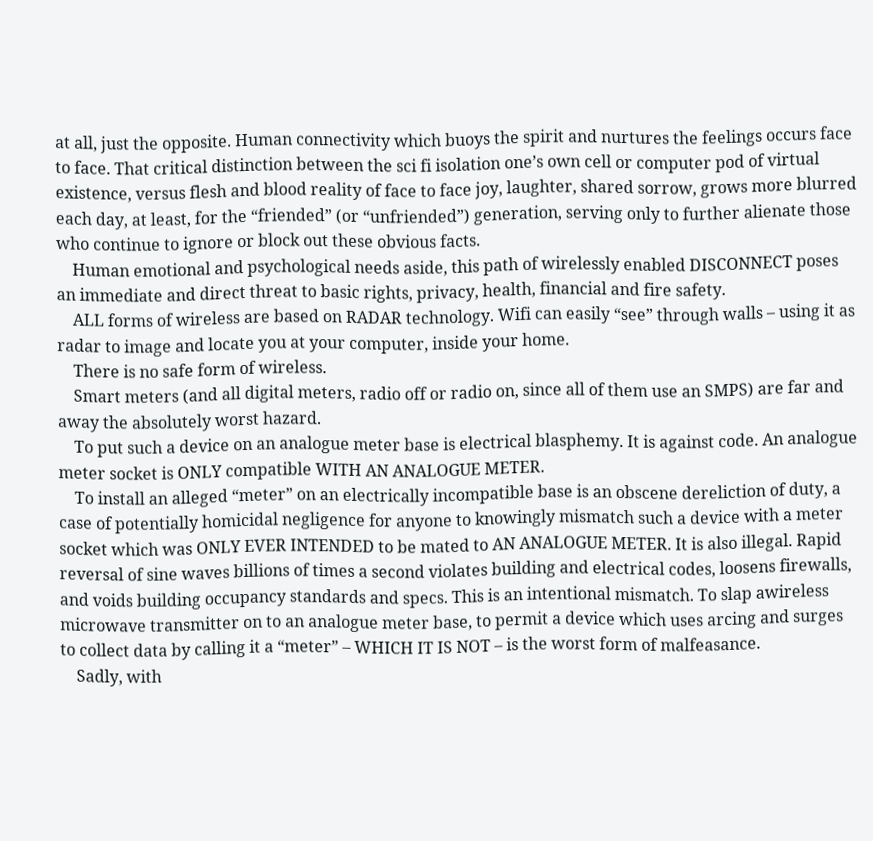at all, just the opposite. Human connectivity which buoys the spirit and nurtures the feelings occurs face to face. That critical distinction between the sci fi isolation one’s own cell or computer pod of virtual existence, versus flesh and blood reality of face to face joy, laughter, shared sorrow, grows more blurred each day, at least, for the “friended” (or “unfriended”) generation, serving only to further alienate those who continue to ignore or block out these obvious facts.
    Human emotional and psychological needs aside, this path of wirelessly enabled DISCONNECT poses an immediate and direct threat to basic rights, privacy, health, financial and fire safety.
    ALL forms of wireless are based on RADAR technology. Wifi can easily “see” through walls – using it as radar to image and locate you at your computer, inside your home.
    There is no safe form of wireless.
    Smart meters (and all digital meters, radio off or radio on, since all of them use an SMPS) are far and away the absolutely worst hazard.
    To put such a device on an analogue meter base is electrical blasphemy. It is against code. An analogue meter socket is ONLY compatible WITH AN ANALOGUE METER.
    To install an alleged “meter” on an electrically incompatible base is an obscene dereliction of duty, a case of potentially homicidal negligence for anyone to knowingly mismatch such a device with a meter socket which was ONLY EVER INTENDED to be mated to AN ANALOGUE METER. It is also illegal. Rapid reversal of sine waves billions of times a second violates building and electrical codes, loosens firewalls, and voids building occupancy standards and specs. This is an intentional mismatch. To slap awireless microwave transmitter on to an analogue meter base, to permit a device which uses arcing and surges to collect data by calling it a “meter” – WHICH IT IS NOT – is the worst form of malfeasance.
    Sadly, with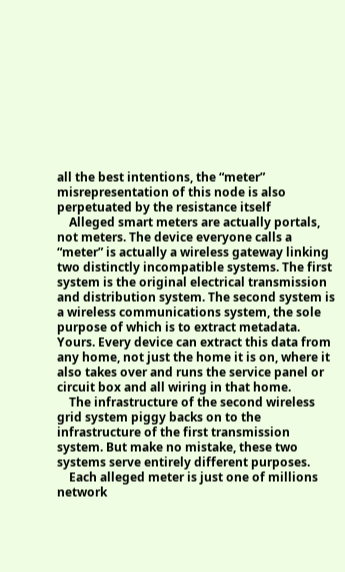all the best intentions, the “meter” misrepresentation of this node is also perpetuated by the resistance itself
    Alleged smart meters are actually portals, not meters. The device everyone calls a “meter” is actually a wireless gateway linking two distinctly incompatible systems. The first system is the original electrical transmission and distribution system. The second system is a wireless communications system, the sole purpose of which is to extract metadata. Yours. Every device can extract this data from any home, not just the home it is on, where it also takes over and runs the service panel or circuit box and all wiring in that home.
    The infrastructure of the second wireless grid system piggy backs on to the infrastructure of the first transmission system. But make no mistake, these two systems serve entirely different purposes.
    Each alleged meter is just one of millions network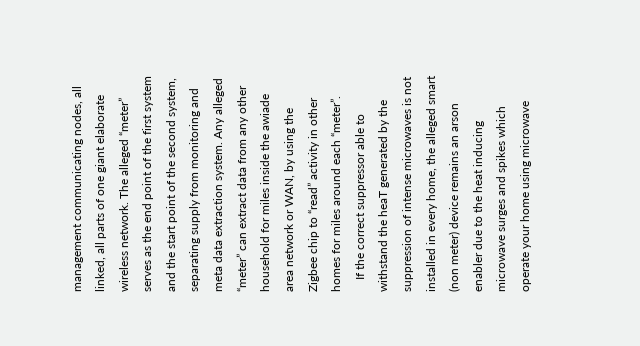management communicating nodes, all linked, all parts of one giant elaborate wireless network. The alleged “meter” serves as the end point of the first system and the start point of the second system, separating supply from monitoring and meta data extraction system. Any alleged “meter” can extract data from any other household for miles inside the awiade area network or WAN, by using the Zigbee chip to “read” activity in other homes for miles around each “meter”.
    If the correct suppressor able to withstand the heaT generated by the suppression of intense microwaves is not installed in every home, the alleged smart (non meter) device remains an arson enabler due to the heat inducing microwave surges and spikes which operate your home using microwave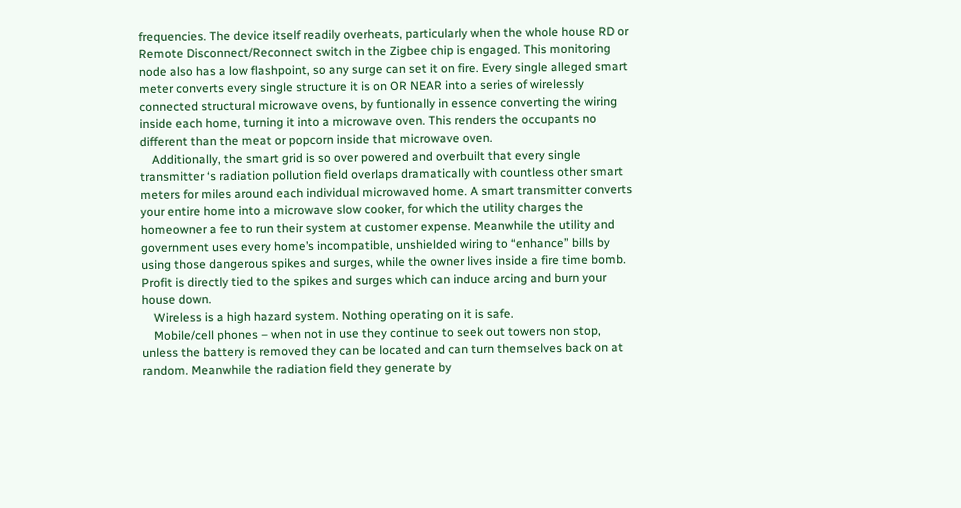frequencies. The device itself readily overheats, particularly when the whole house RD or Remote Disconnect/Reconnect switch in the Zigbee chip is engaged. This monitoring node also has a low flashpoint, so any surge can set it on fire. Every single alleged smart meter converts every single structure it is on OR NEAR into a series of wirelessly connected structural microwave ovens, by funtionally in essence converting the wiring inside each home, turning it into a microwave oven. This renders the occupants no different than the meat or popcorn inside that microwave oven.
    Additionally, the smart grid is so over powered and overbuilt that every single transmitter ‘s radiation pollution field overlaps dramatically with countless other smart meters for miles around each individual microwaved home. A smart transmitter converts your entire home into a microwave slow cooker, for which the utility charges the homeowner a fee to run their system at customer expense. Meanwhile the utility and government uses every home’s incompatible, unshielded wiring to “enhance” bills by using those dangerous spikes and surges, while the owner lives inside a fire time bomb. Profit is directly tied to the spikes and surges which can induce arcing and burn your house down.
    Wireless is a high hazard system. Nothing operating on it is safe.
    Mobile/cell phones – when not in use they continue to seek out towers non stop, unless the battery is removed they can be located and can turn themselves back on at random. Meanwhile the radiation field they generate by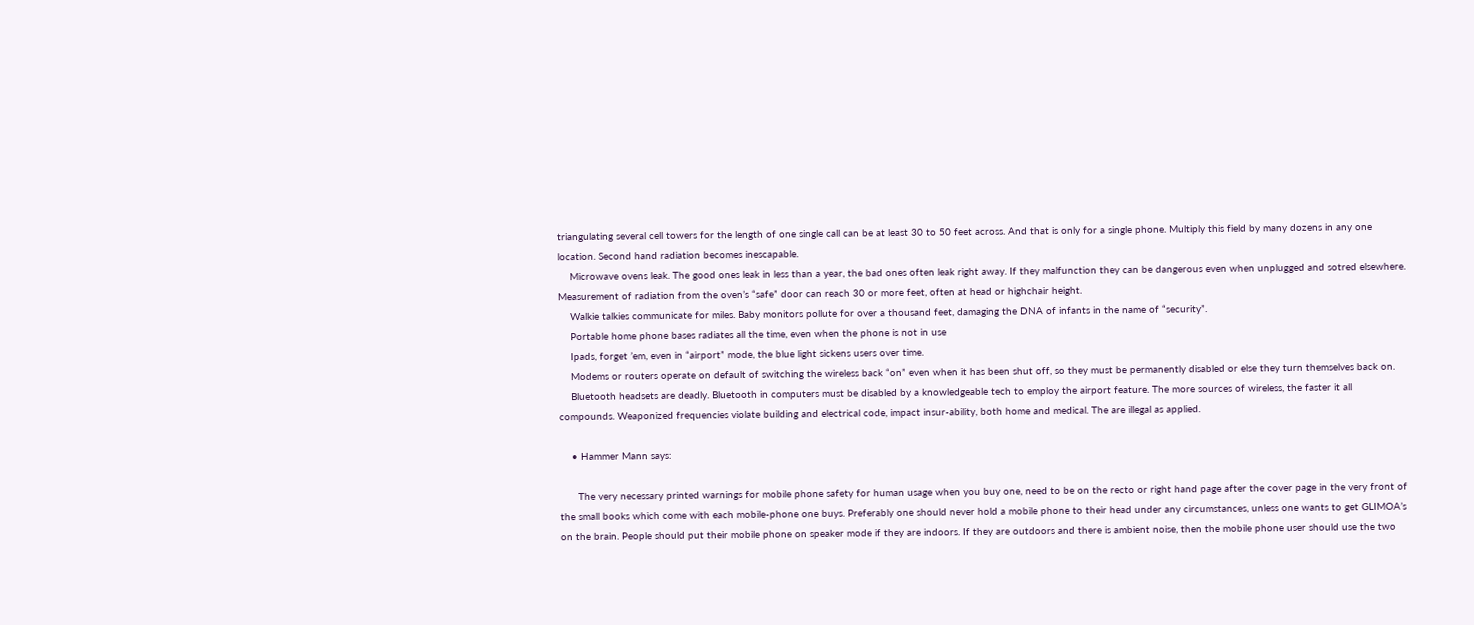triangulating several cell towers for the length of one single call can be at least 30 to 50 feet across. And that is only for a single phone. Multiply this field by many dozens in any one location. Second hand radiation becomes inescapable.
    Microwave ovens leak. The good ones leak in less than a year, the bad ones often leak right away. If they malfunction they can be dangerous even when unplugged and sotred elsewhere. Measurement of radiation from the oven’s “safe” door can reach 30 or more feet, often at head or highchair height.
    Walkie talkies communicate for miles. Baby monitors pollute for over a thousand feet, damaging the DNA of infants in the name of “security”.
    Portable home phone bases radiates all the time, even when the phone is not in use
    Ipads, forget ’em, even in “airport” mode, the blue light sickens users over time.
    Modems or routers operate on default of switching the wireless back “on” even when it has been shut off, so they must be permanently disabled or else they turn themselves back on.
    Bluetooth headsets are deadly. Bluetooth in computers must be disabled by a knowledgeable tech to employ the airport feature. The more sources of wireless, the faster it all compounds. Weaponized frequencies violate building and electrical code, impact insur-ability, both home and medical. The are illegal as applied.

    • Hammer Mann says:

      The very necessary printed warnings for mobile phone safety for human usage when you buy one, need to be on the recto or right hand page after the cover page in the very front of the small books which come with each mobile-phone one buys. Preferably one should never hold a mobile phone to their head under any circumstances, unless one wants to get GLIMOA’s on the brain. People should put their mobile phone on speaker mode if they are indoors. If they are outdoors and there is ambient noise, then the mobile phone user should use the two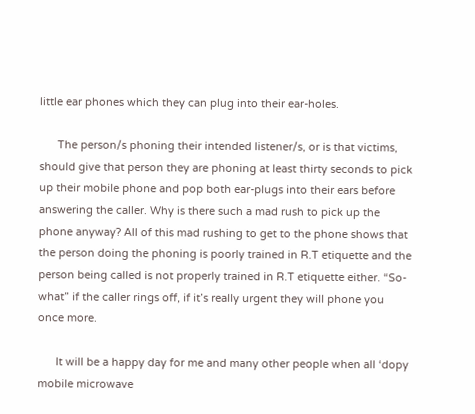little ear phones which they can plug into their ear-holes.

      The person/s phoning their intended listener/s, or is that victims, should give that person they are phoning at least thirty seconds to pick up their mobile phone and pop both ear-plugs into their ears before answering the caller. Why is there such a mad rush to pick up the phone anyway? All of this mad rushing to get to the phone shows that the person doing the phoning is poorly trained in R.T etiquette and the person being called is not properly trained in R.T etiquette either. “So-what” if the caller rings off, if it’s really urgent they will phone you once more.

      It will be a happy day for me and many other people when all ‘dopy mobile microwave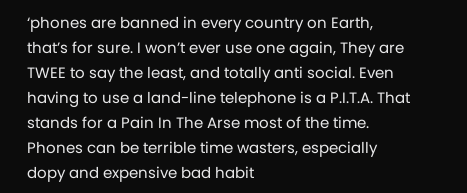‘phones are banned in every country on Earth, that’s for sure. I won’t ever use one again, They are TWEE to say the least, and totally anti social. Even having to use a land-line telephone is a P.I.T.A. That stands for a Pain In The Arse most of the time. Phones can be terrible time wasters, especially dopy and expensive bad habit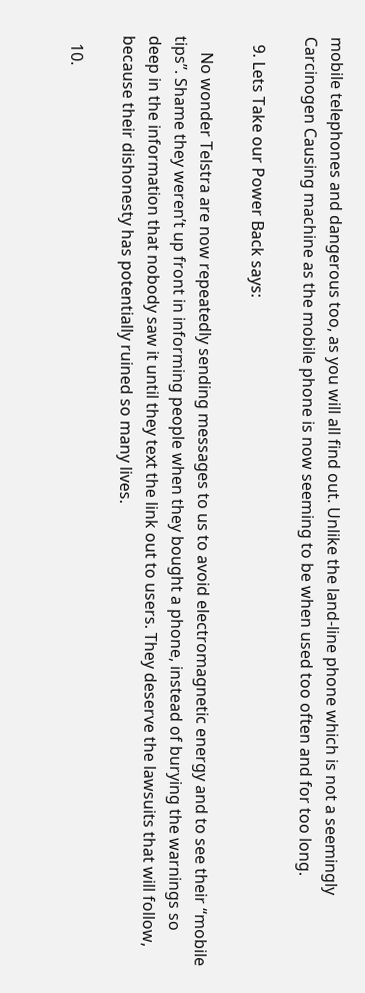mobile telephones and dangerous too, as you will all find out. Unlike the land-line phone which is not a seemingly Carcinogen Causing machine as the mobile phone is now seeming to be when used too often and for too long.

  9. Lets Take our Power Back says:

    No wonder Telstra are now repeatedly sending messages to us to avoid electromagnetic energy and to see their “mobile tips”. Shame they weren’t up front in informing people when they bought a phone, instead of burying the warnings so deep in the information that nobody saw it until they text the link out to users. They deserve the lawsuits that will follow, because their dishonesty has potentially ruined so many lives.

  10.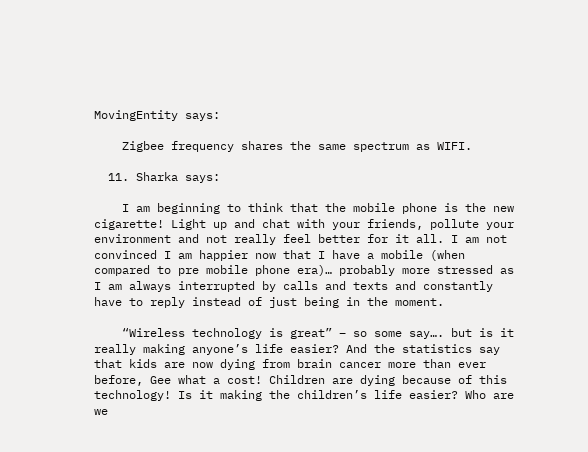MovingEntity says:

    Zigbee frequency shares the same spectrum as WIFI.

  11. Sharka says:

    I am beginning to think that the mobile phone is the new cigarette! Light up and chat with your friends, pollute your environment and not really feel better for it all. I am not convinced I am happier now that I have a mobile (when compared to pre mobile phone era)… probably more stressed as I am always interrupted by calls and texts and constantly have to reply instead of just being in the moment.

    “Wireless technology is great” – so some say…. but is it really making anyone’s life easier? And the statistics say that kids are now dying from brain cancer more than ever before, Gee what a cost! Children are dying because of this technology! Is it making the children’s life easier? Who are we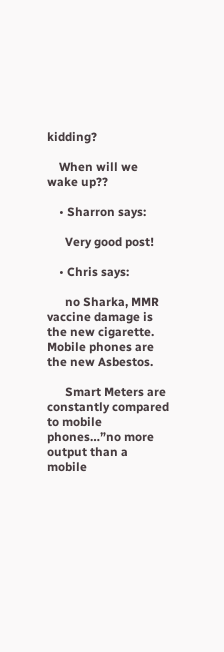kidding?

    When will we wake up??

    • Sharron says:

      Very good post!

    • Chris says:

      no Sharka, MMR vaccine damage is the new cigarette. Mobile phones are the new Asbestos.

      Smart Meters are constantly compared to mobile phones…”no more output than a mobile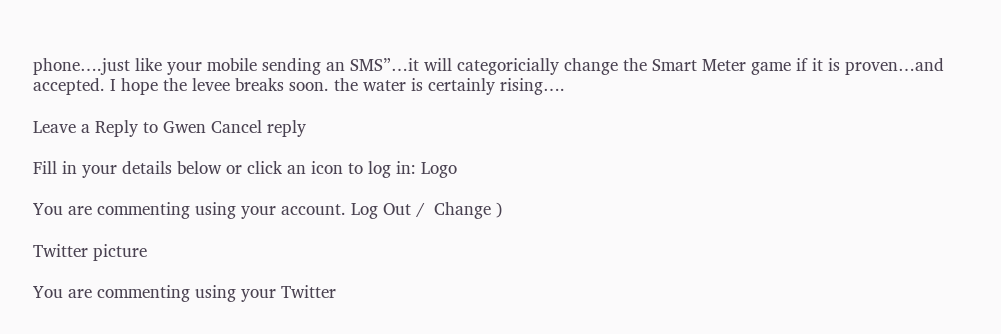phone….just like your mobile sending an SMS”…it will categoricially change the Smart Meter game if it is proven…and accepted. I hope the levee breaks soon. the water is certainly rising….

Leave a Reply to Gwen Cancel reply

Fill in your details below or click an icon to log in: Logo

You are commenting using your account. Log Out /  Change )

Twitter picture

You are commenting using your Twitter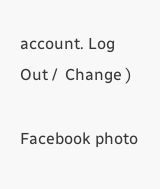account. Log Out /  Change )

Facebook photo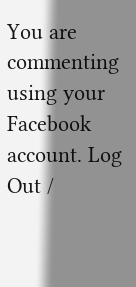You are commenting using your Facebook account. Log Out /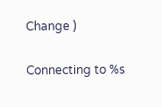Change )

Connecting to %s